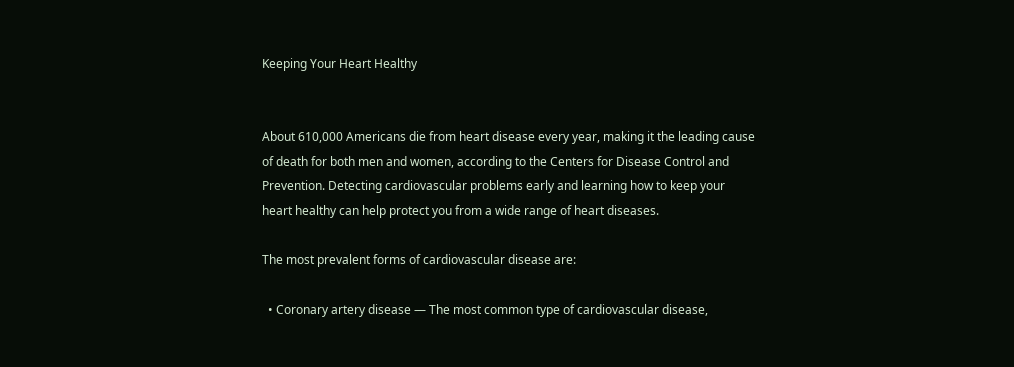Keeping Your Heart Healthy


About 610,000 Americans die from heart disease every year, making it the leading cause of death for both men and women, according to the Centers for Disease Control and Prevention. Detecting cardiovascular problems early and learning how to keep your heart healthy can help protect you from a wide range of heart diseases.

The most prevalent forms of cardiovascular disease are:

  • Coronary artery disease — The most common type of cardiovascular disease,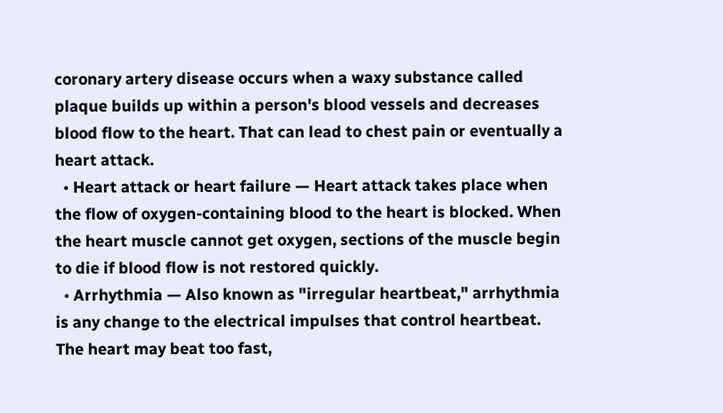coronary artery disease occurs when a waxy substance called plaque builds up within a person's blood vessels and decreases blood flow to the heart. That can lead to chest pain or eventually a heart attack.
  • Heart attack or heart failure — Heart attack takes place when the flow of oxygen-containing blood to the heart is blocked. When the heart muscle cannot get oxygen, sections of the muscle begin to die if blood flow is not restored quickly.
  • Arrhythmia — Also known as "irregular heartbeat," arrhythmia is any change to the electrical impulses that control heartbeat. The heart may beat too fast,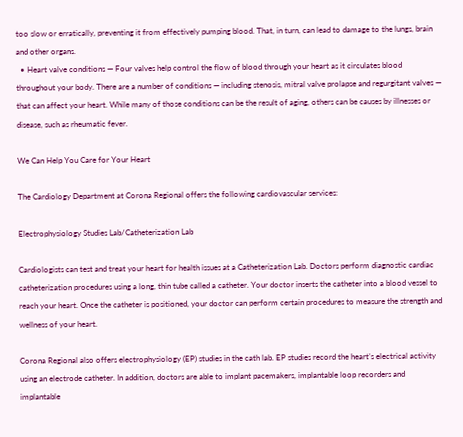too slow or erratically, preventing it from effectively pumping blood. That, in turn, can lead to damage to the lungs, brain and other organs.
  • Heart valve conditions — Four valves help control the flow of blood through your heart as it circulates blood throughout your body. There are a number of conditions — including stenosis, mitral valve prolapse and regurgitant valves — that can affect your heart. While many of those conditions can be the result of aging, others can be causes by illnesses or disease, such as rheumatic fever.

We Can Help You Care for Your Heart

The Cardiology Department at Corona Regional offers the following cardiovascular services:

Electrophysiology Studies Lab/Catheterization Lab

Cardiologists can test and treat your heart for health issues at a Catheterization Lab. Doctors perform diagnostic cardiac catheterization procedures using a long, thin tube called a catheter. Your doctor inserts the catheter into a blood vessel to reach your heart. Once the catheter is positioned, your doctor can perform certain procedures to measure the strength and wellness of your heart.

Corona Regional also offers electrophysiology (EP) studies in the cath lab. EP studies record the heart’s electrical activity using an electrode catheter. In addition, doctors are able to implant pacemakers, implantable loop recorders and implantable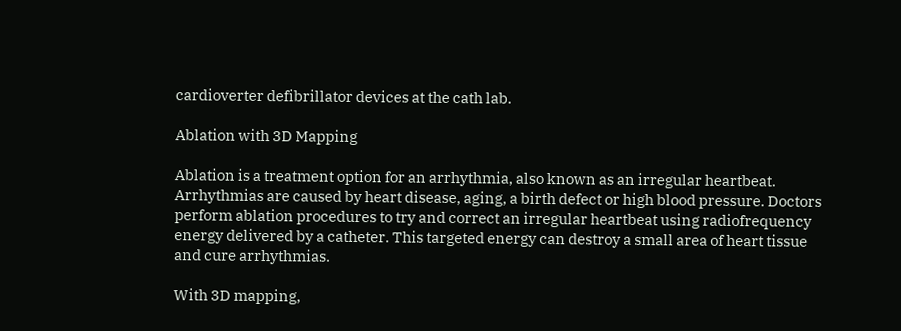cardioverter defibrillator devices at the cath lab.

Ablation with 3D Mapping

Ablation is a treatment option for an arrhythmia, also known as an irregular heartbeat. Arrhythmias are caused by heart disease, aging, a birth defect or high blood pressure. Doctors perform ablation procedures to try and correct an irregular heartbeat using radiofrequency energy delivered by a catheter. This targeted energy can destroy a small area of heart tissue and cure arrhythmias.

With 3D mapping,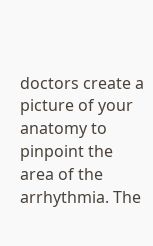doctors create a picture of your anatomy to pinpoint the area of the arrhythmia. The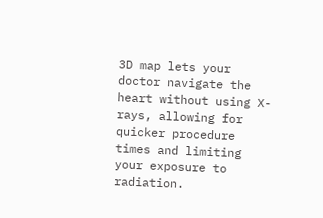3D map lets your doctor navigate the heart without using X-rays, allowing for quicker procedure times and limiting your exposure to radiation.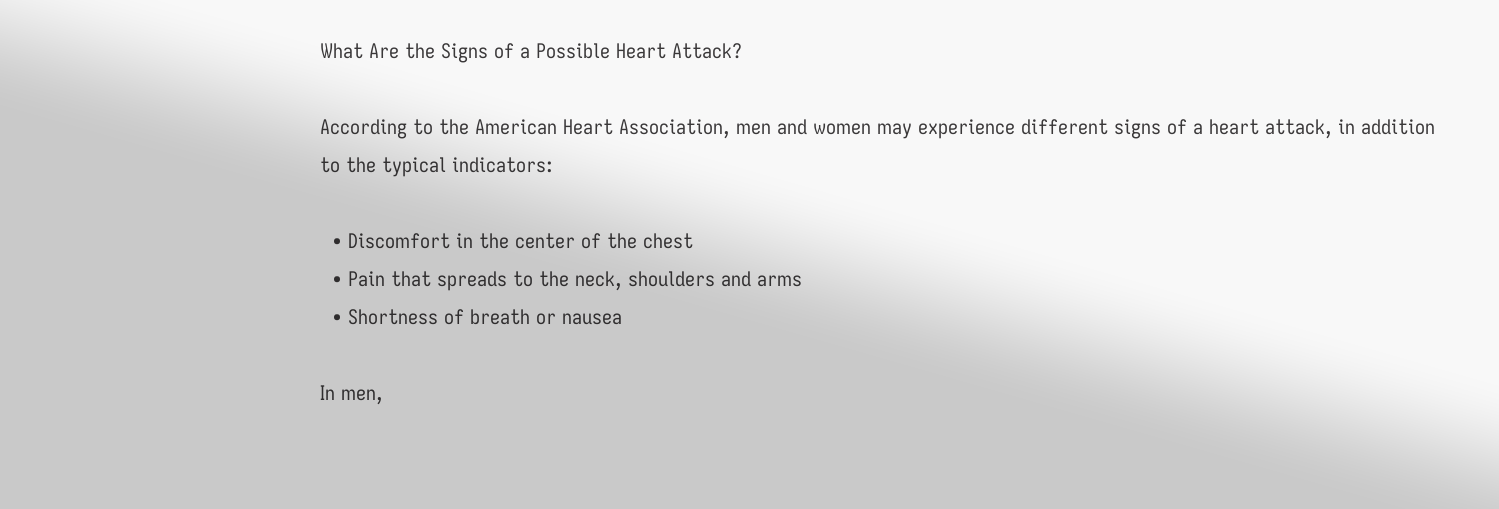What Are the Signs of a Possible Heart Attack?

According to the American Heart Association, men and women may experience different signs of a heart attack, in addition to the typical indicators:

  • Discomfort in the center of the chest
  • Pain that spreads to the neck, shoulders and arms
  • Shortness of breath or nausea

In men,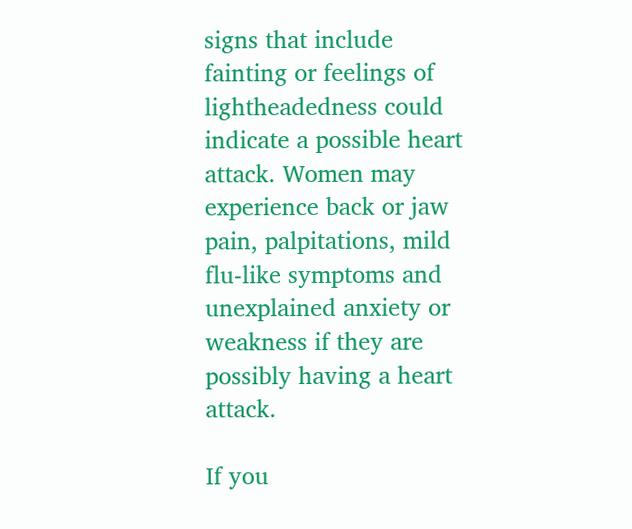signs that include fainting or feelings of lightheadedness could indicate a possible heart attack. Women may experience back or jaw pain, palpitations, mild flu-like symptoms and unexplained anxiety or weakness if they are possibly having a heart attack.

If you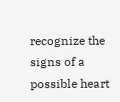recognize the signs of a possible heart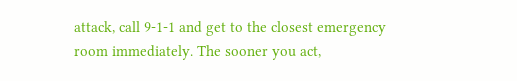attack, call 9-1-1 and get to the closest emergency room immediately. The sooner you act,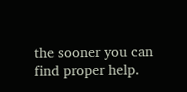the sooner you can find proper help.